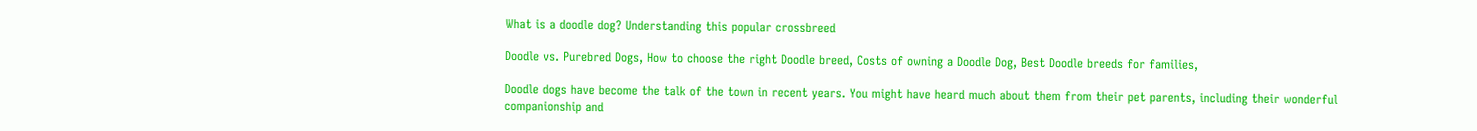What is a doodle dog? Understanding this popular crossbreed

Doodle vs. Purebred Dogs, How to choose the right Doodle breed, Costs of owning a Doodle Dog, Best Doodle breeds for families,

Doodle dogs have become the talk of the town in recent years. You might have heard much about them from their pet parents, including their wonderful companionship and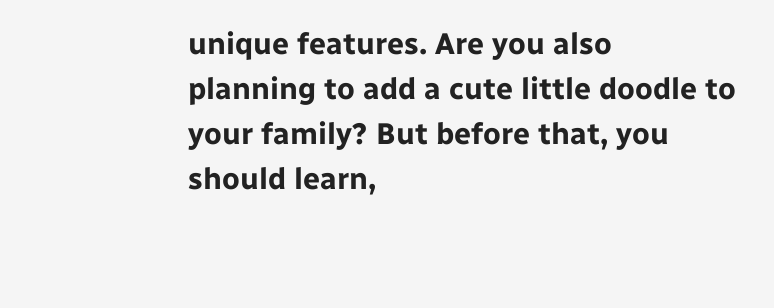unique features. Are you also planning to add a cute little doodle to your family? But before that, you should learn,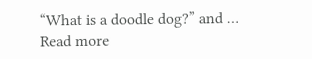“What is a doodle dog?” and … Read more